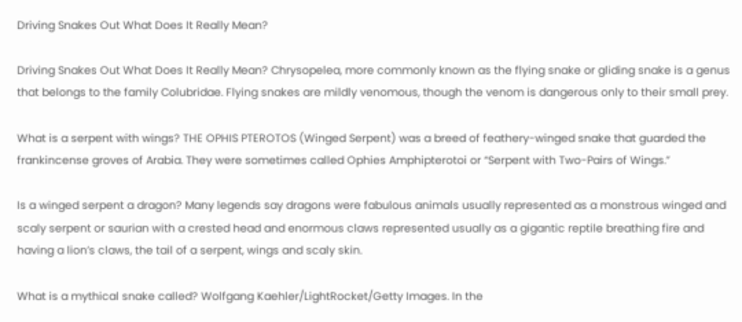Driving Snakes Out What Does It Really Mean?

Driving Snakes Out What Does It Really Mean? Chrysopelea, more commonly known as the flying snake or gliding snake is a genus that belongs to the family Colubridae. Flying snakes are mildly venomous, though the venom is dangerous only to their small prey.

What is a serpent with wings? THE OPHIS PTEROTOS (Winged Serpent) was a breed of feathery-winged snake that guarded the frankincense groves of Arabia. They were sometimes called Ophies Amphipterotoi or “Serpent with Two-Pairs of Wings.”

Is a winged serpent a dragon? Many legends say dragons were fabulous animals usually represented as a monstrous winged and scaly serpent or saurian with a crested head and enormous claws represented usually as a gigantic reptile breathing fire and having a lion’s claws, the tail of a serpent, wings and scaly skin.

What is a mythical snake called? Wolfgang Kaehler/LightRocket/Getty Images. In the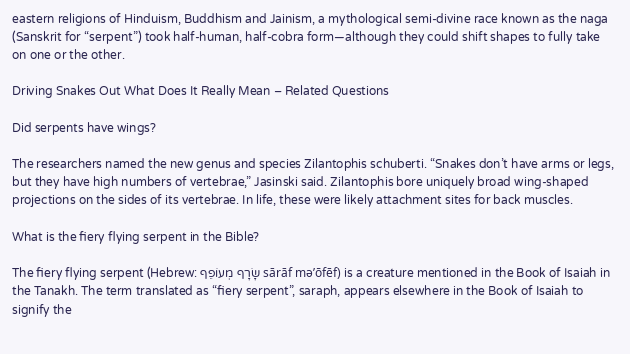eastern religions of Hinduism, Buddhism and Jainism, a mythological semi-divine race known as the naga (Sanskrit for “serpent”) took half-human, half-cobra form—although they could shift shapes to fully take on one or the other.

Driving Snakes Out What Does It Really Mean – Related Questions

Did serpents have wings?

The researchers named the new genus and species Zilantophis schuberti. “Snakes don’t have arms or legs, but they have high numbers of vertebrae,” Jasinski said. Zilantophis bore uniquely broad wing-shaped projections on the sides of its vertebrae. In life, these were likely attachment sites for back muscles.

What is the fiery flying serpent in the Bible?

The fiery flying serpent (Hebrew: שָׂרָף מְעוֹפֵף sārāf mə’ōfēf) is a creature mentioned in the Book of Isaiah in the Tanakh. The term translated as “fiery serpent”, saraph, appears elsewhere in the Book of Isaiah to signify the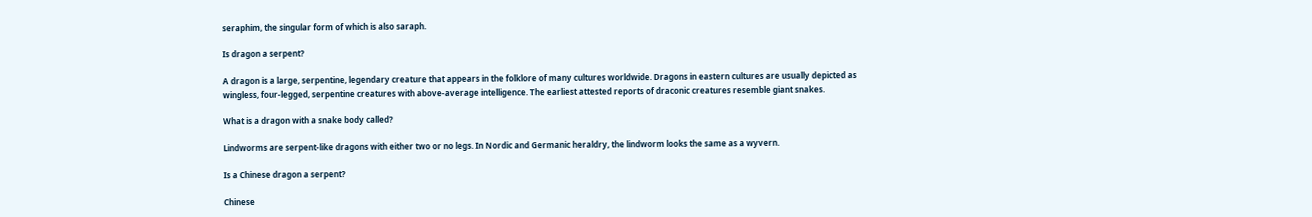seraphim, the singular form of which is also saraph.

Is dragon a serpent?

A dragon is a large, serpentine, legendary creature that appears in the folklore of many cultures worldwide. Dragons in eastern cultures are usually depicted as wingless, four-legged, serpentine creatures with above-average intelligence. The earliest attested reports of draconic creatures resemble giant snakes.

What is a dragon with a snake body called?

Lindworms are serpent-like dragons with either two or no legs. In Nordic and Germanic heraldry, the lindworm looks the same as a wyvern.

Is a Chinese dragon a serpent?

Chinese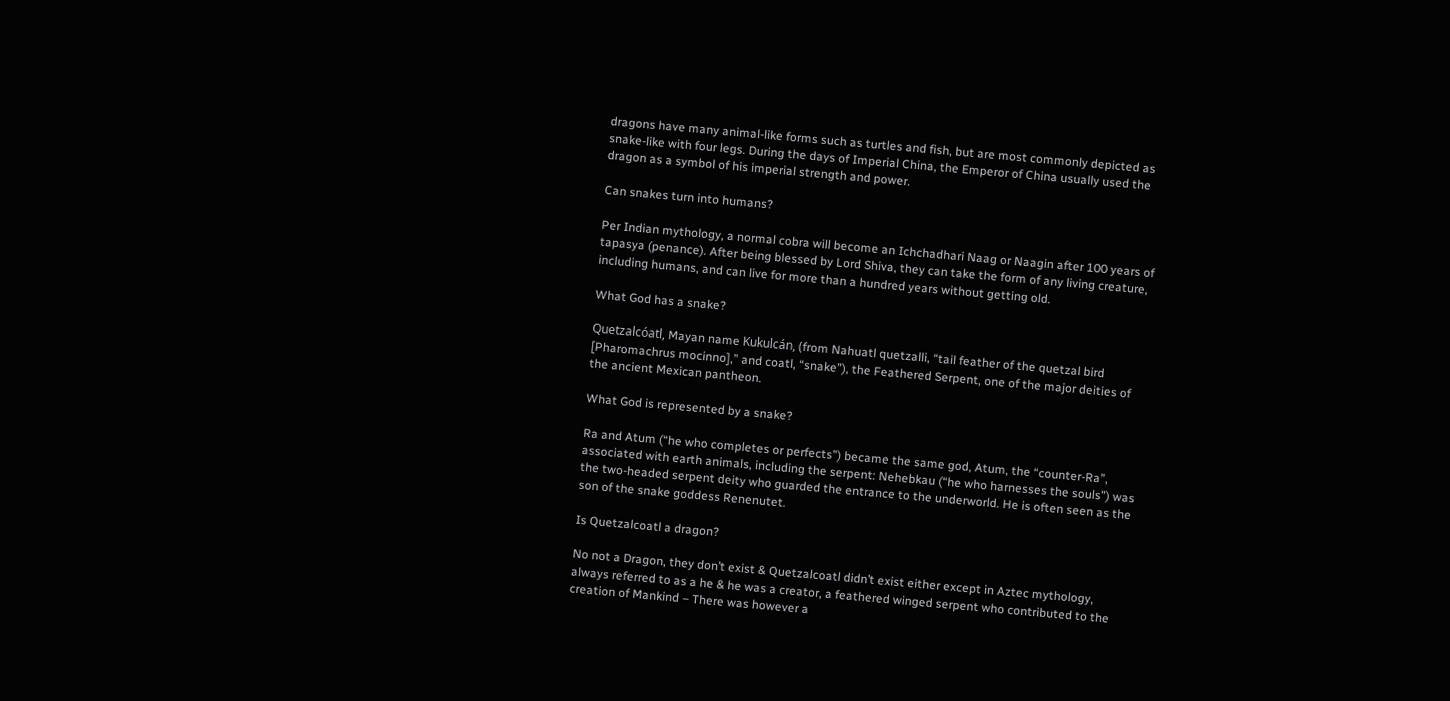dragons have many animal-like forms such as turtles and fish, but are most commonly depicted as snake-like with four legs. During the days of Imperial China, the Emperor of China usually used the dragon as a symbol of his imperial strength and power.

Can snakes turn into humans?

Per Indian mythology, a normal cobra will become an Ichchadhari Naag or Naagin after 100 years of tapasya (penance). After being blessed by Lord Shiva, they can take the form of any living creature, including humans, and can live for more than a hundred years without getting old.

What God has a snake?

Quetzalcóatl, Mayan name Kukulcán, (from Nahuatl quetzalli, “tail feather of the quetzal bird [Pharomachrus mocinno],” and coatl, “snake”), the Feathered Serpent, one of the major deities of the ancient Mexican pantheon.

What God is represented by a snake?

Ra and Atum (“he who completes or perfects”) became the same god, Atum, the “counter-Ra”, associated with earth animals, including the serpent: Nehebkau (“he who harnesses the souls”) was the two-headed serpent deity who guarded the entrance to the underworld. He is often seen as the son of the snake goddess Renenutet.

Is Quetzalcoatl a dragon?

No not a Dragon, they don’t exist & Quetzalcoatl didn’t exist either except in Aztec mythology, always referred to as a he & he was a creator, a feathered winged serpent who contributed to the creation of Mankind – There was however a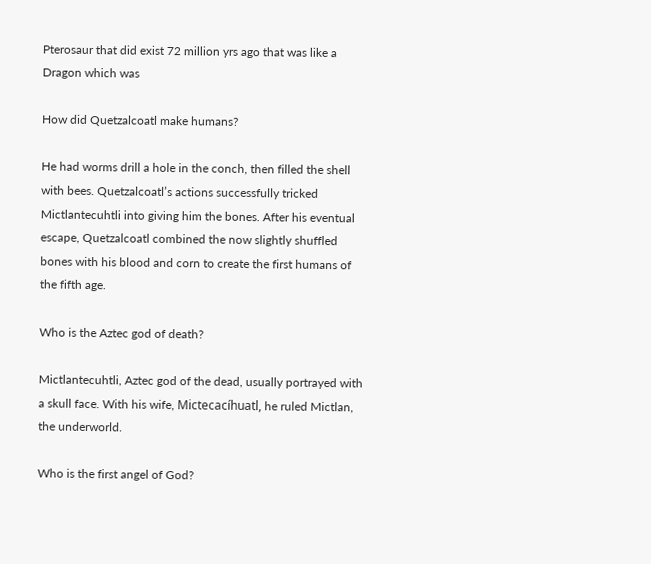Pterosaur that did exist 72 million yrs ago that was like a Dragon which was

How did Quetzalcoatl make humans?

He had worms drill a hole in the conch, then filled the shell with bees. Quetzalcoatl’s actions successfully tricked Mictlantecuhtli into giving him the bones. After his eventual escape, Quetzalcoatl combined the now slightly shuffled bones with his blood and corn to create the first humans of the fifth age.

Who is the Aztec god of death?

Mictlantecuhtli, Aztec god of the dead, usually portrayed with a skull face. With his wife, Mictecacíhuatl, he ruled Mictlan, the underworld.

Who is the first angel of God?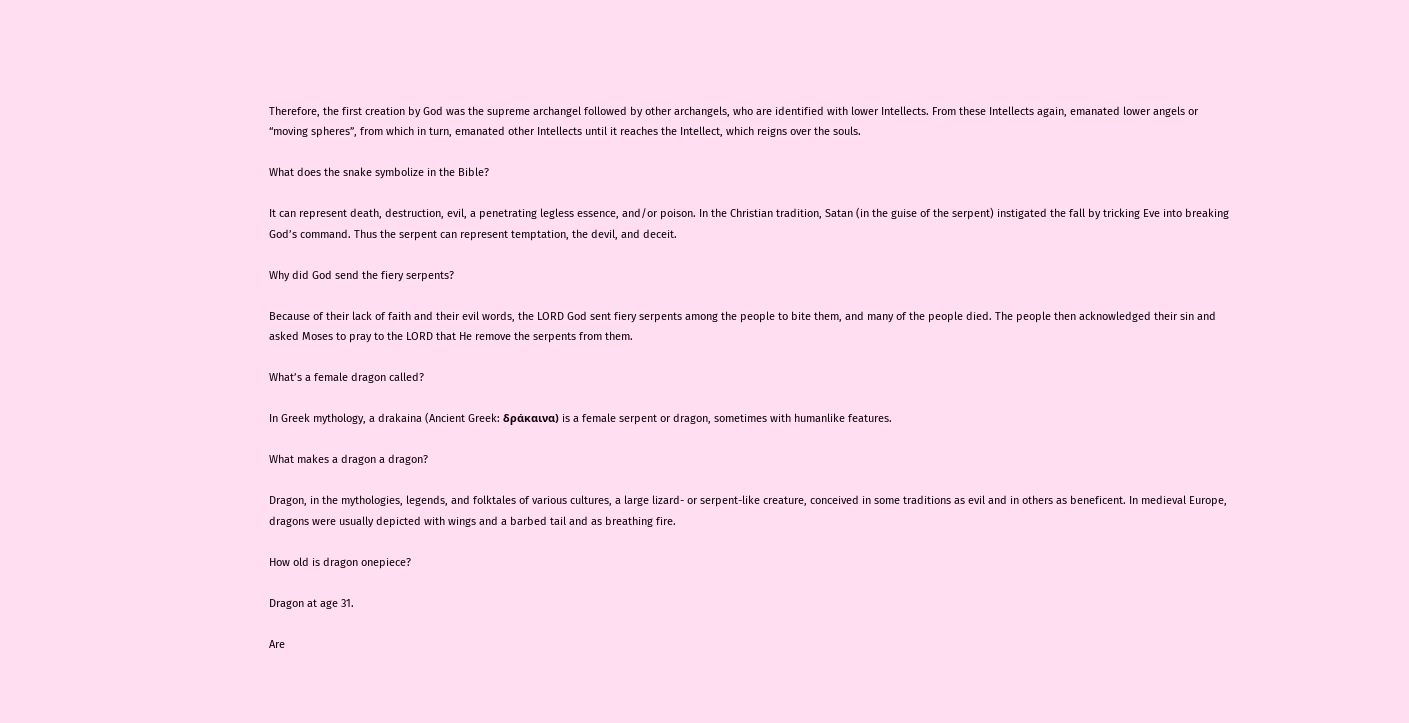Therefore, the first creation by God was the supreme archangel followed by other archangels, who are identified with lower Intellects. From these Intellects again, emanated lower angels or “moving spheres”, from which in turn, emanated other Intellects until it reaches the Intellect, which reigns over the souls.

What does the snake symbolize in the Bible?

It can represent death, destruction, evil, a penetrating legless essence, and/or poison. In the Christian tradition, Satan (in the guise of the serpent) instigated the fall by tricking Eve into breaking God’s command. Thus the serpent can represent temptation, the devil, and deceit.

Why did God send the fiery serpents?

Because of their lack of faith and their evil words, the LORD God sent fiery serpents among the people to bite them, and many of the people died. The people then acknowledged their sin and asked Moses to pray to the LORD that He remove the serpents from them.

What’s a female dragon called?

In Greek mythology, a drakaina (Ancient Greek: δράκαινα) is a female serpent or dragon, sometimes with humanlike features.

What makes a dragon a dragon?

Dragon, in the mythologies, legends, and folktales of various cultures, a large lizard- or serpent-like creature, conceived in some traditions as evil and in others as beneficent. In medieval Europe, dragons were usually depicted with wings and a barbed tail and as breathing fire.

How old is dragon onepiece?

Dragon at age 31.

Are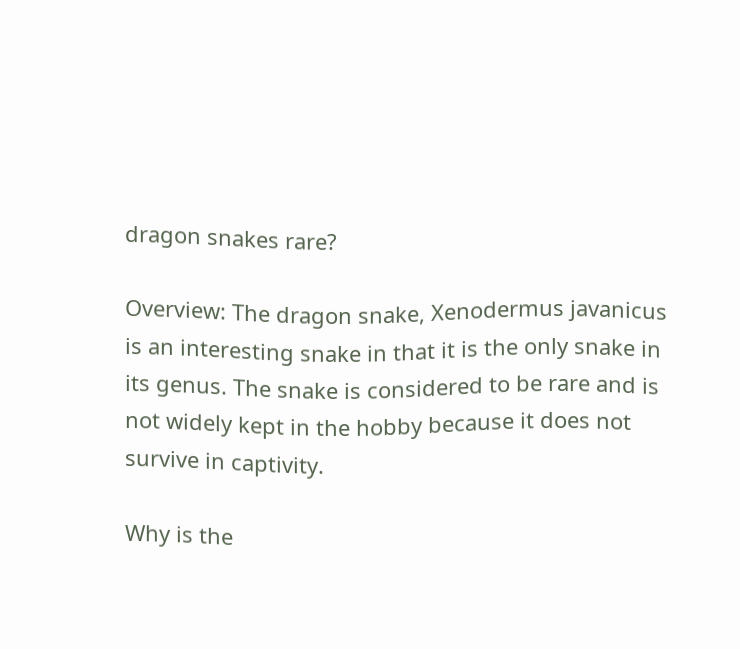dragon snakes rare?

Overview: The dragon snake, Xenodermus javanicus is an interesting snake in that it is the only snake in its genus. The snake is considered to be rare and is not widely kept in the hobby because it does not survive in captivity.

Why is the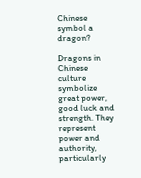Chinese symbol a dragon?

Dragons in Chinese culture symbolize great power, good luck and strength. They represent power and authority, particularly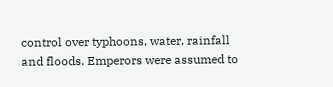control over typhoons, water, rainfall and floods. Emperors were assumed to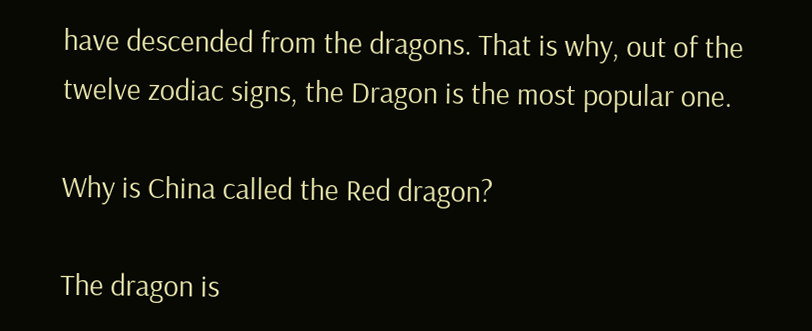have descended from the dragons. That is why, out of the twelve zodiac signs, the Dragon is the most popular one.

Why is China called the Red dragon?

The dragon is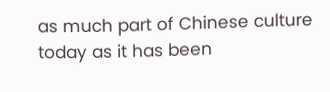as much part of Chinese culture today as it has been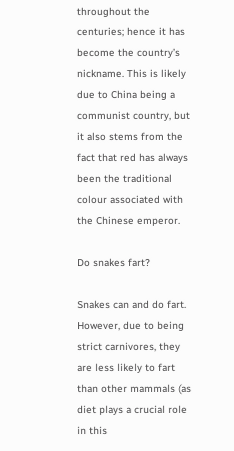throughout the centuries; hence it has become the country’s nickname. This is likely due to China being a communist country, but it also stems from the fact that red has always been the traditional colour associated with the Chinese emperor.

Do snakes fart?

Snakes can and do fart. However, due to being strict carnivores, they are less likely to fart than other mammals (as diet plays a crucial role in this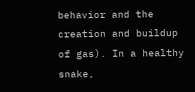behavior and the creation and buildup of gas). In a healthy snake,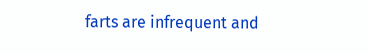farts are infrequent and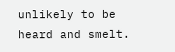unlikely to be heard and smelt.